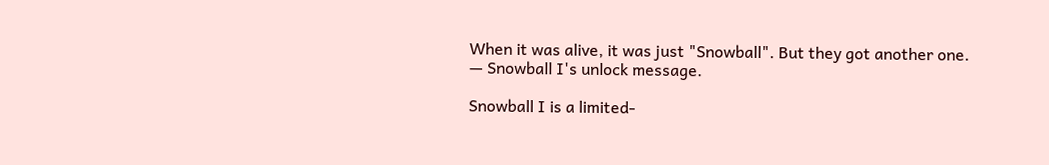When it was alive, it was just "Snowball". But they got another one.
— Snowball I's unlock message.

Snowball I is a limited-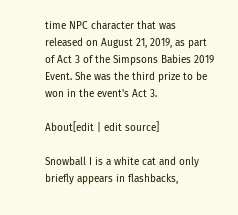time NPC character that was released on August 21, 2019, as part of Act 3 of the Simpsons Babies 2019 Event. She was the third prize to be won in the event's Act 3.

About[edit | edit source]

Snowball I is a white cat and only briefly appears in flashbacks,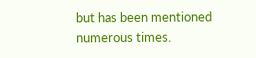but has been mentioned numerous times.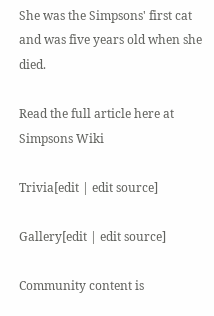She was the Simpsons' first cat and was five years old when she died.

Read the full article here at Simpsons Wiki

Trivia[edit | edit source]

Gallery[edit | edit source]

Community content is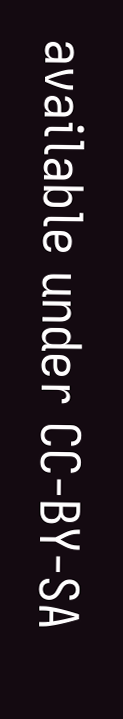available under CC-BY-SA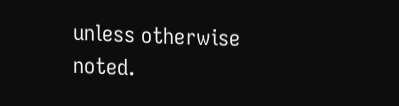unless otherwise noted.